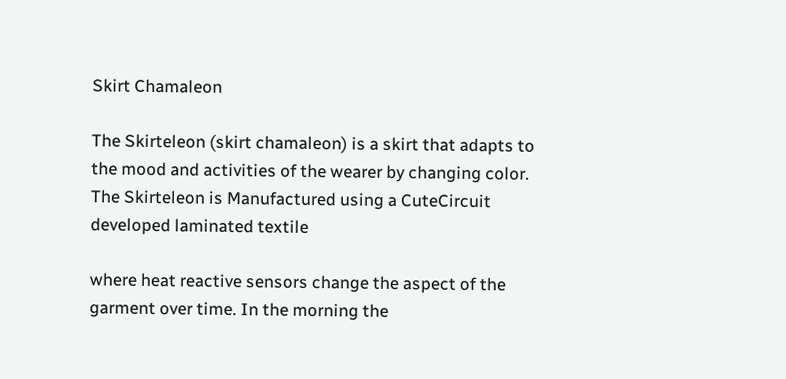Skirt Chamaleon

The Skirteleon (skirt chamaleon) is a skirt that adapts to the mood and activities of the wearer by changing color. The Skirteleon is Manufactured using a CuteCircuit developed laminated textile

where heat reactive sensors change the aspect of the garment over time. In the morning the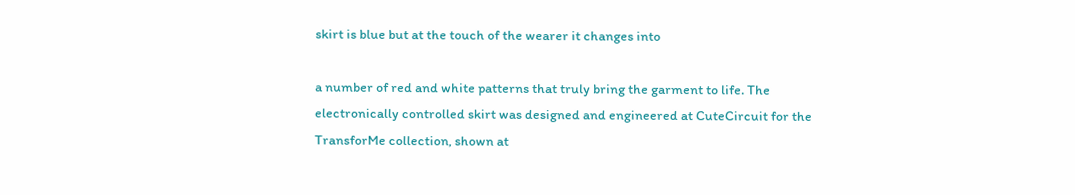skirt is blue but at the touch of the wearer it changes into

a number of red and white patterns that truly bring the garment to life. The electronically controlled skirt was designed and engineered at CuteCircuit for the TransforMe collection, shown at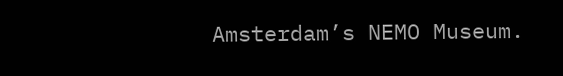Amsterdam’s NEMO Museum.